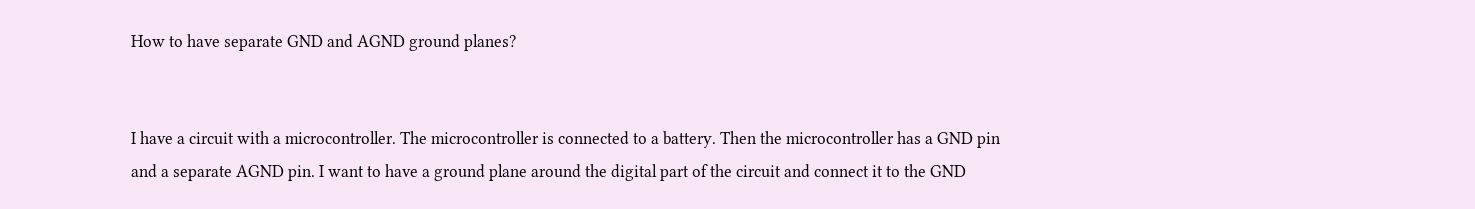How to have separate GND and AGND ground planes?


I have a circuit with a microcontroller. The microcontroller is connected to a battery. Then the microcontroller has a GND pin and a separate AGND pin. I want to have a ground plane around the digital part of the circuit and connect it to the GND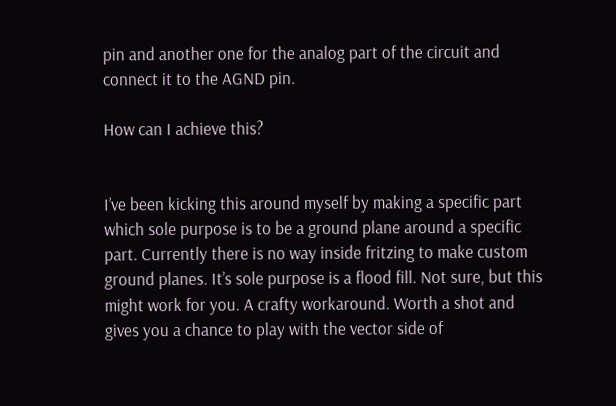pin and another one for the analog part of the circuit and connect it to the AGND pin.

How can I achieve this?


I’ve been kicking this around myself by making a specific part which sole purpose is to be a ground plane around a specific part. Currently there is no way inside fritzing to make custom ground planes. It’s sole purpose is a flood fill. Not sure, but this might work for you. A crafty workaround. Worth a shot and gives you a chance to play with the vector side of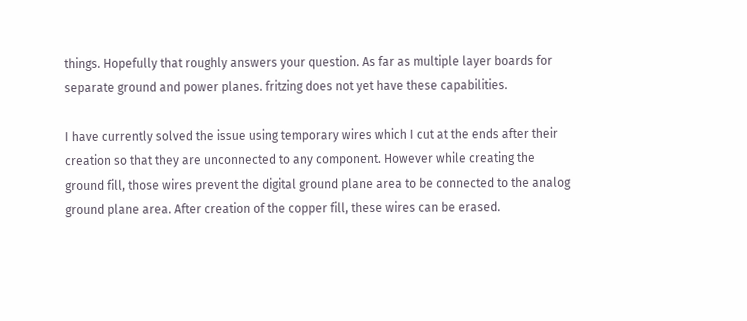things. Hopefully that roughly answers your question. As far as multiple layer boards for separate ground and power planes. fritzing does not yet have these capabilities.

I have currently solved the issue using temporary wires which I cut at the ends after their creation so that they are unconnected to any component. However while creating the ground fill, those wires prevent the digital ground plane area to be connected to the analog ground plane area. After creation of the copper fill, these wires can be erased.